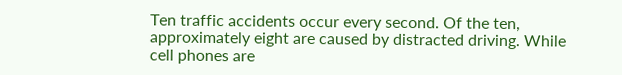Ten traffic accidents occur every second. Of the ten, approximately eight are caused by distracted driving. While cell phones are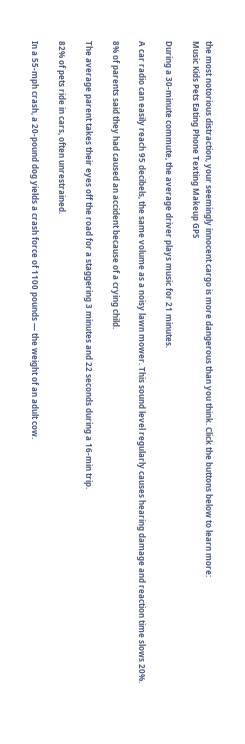the most notorious distraction, your seemingly innocent cargo is more dangerous than you think. Click the buttons below to learn more:
Music Kids Pets Eating Phone Texting Makeup GPS

During a 30-minute commute, the average driver plays music for 21 minutes.

A car radio can easily reach 95 decibels, the same volume as a noisy lawn mower. This sound level regularly causes hearing damage and reaction time slows 20%.

8% of parents said they had caused an accident because of a crying child.

The average parent takes their eyes off the road for a staggering 3 minutes and 22 seconds during a 16-min trip.

82% of pets ride in cars, often unrestrained.

In a 55-mph crash, a 20-pound dog yields a crash force of 1100 pounds — the weight of an adult cow.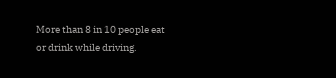More than 8 in 10 people eat or drink while driving.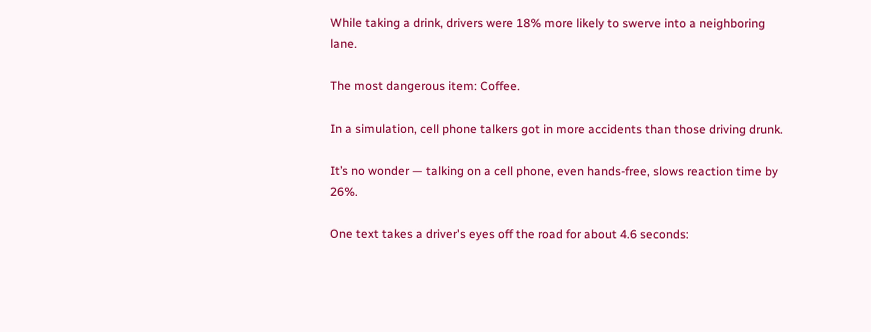While taking a drink, drivers were 18% more likely to swerve into a neighboring lane.

The most dangerous item: Coffee.

In a simulation, cell phone talkers got in more accidents than those driving drunk.

It’s no wonder — talking on a cell phone, even hands-free, slows reaction time by 26%.

One text takes a driver's eyes off the road for about 4.6 seconds: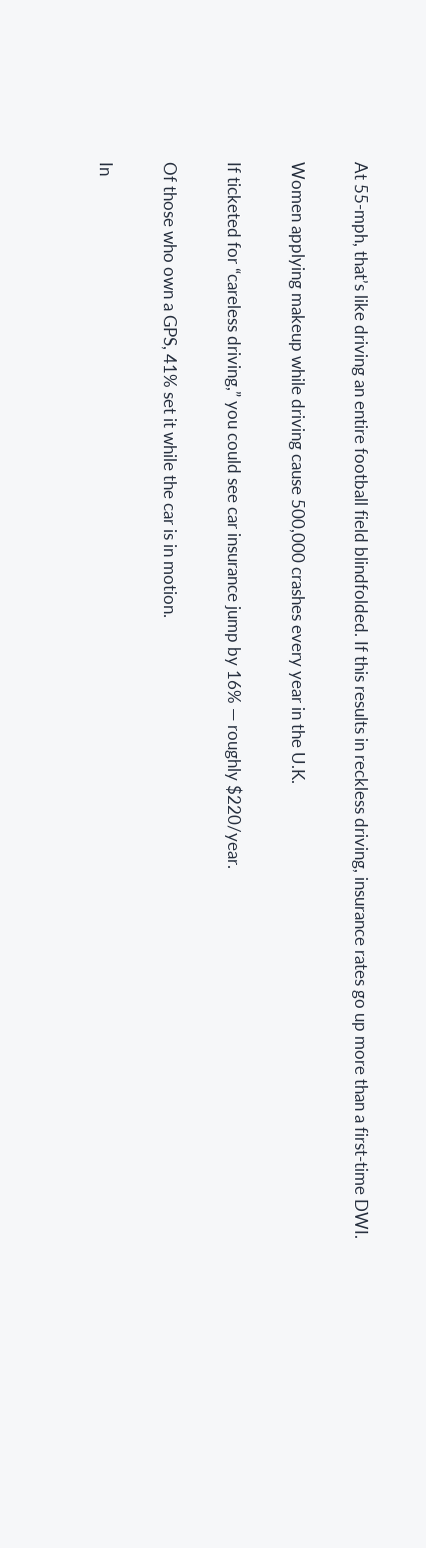At 55-mph, that’s like driving an entire football field blindfolded. If this results in reckless driving, insurance rates go up more than a first-time DWI.

Women applying makeup while driving cause 500,000 crashes every year in the U.K.

If ticketed for “careless driving,” you could see car insurance jump by 16% — roughly $220/year.

Of those who own a GPS, 41% set it while the car is in motion.

In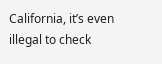California, it’s even illegal to check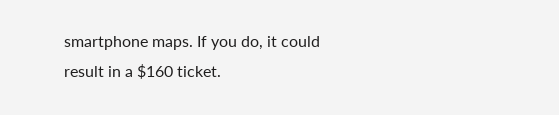smartphone maps. If you do, it could result in a $160 ticket.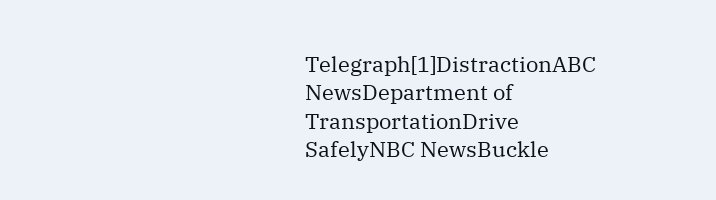Telegraph[1]DistractionABC NewsDepartment of TransportationDrive SafelyNBC NewsBuckle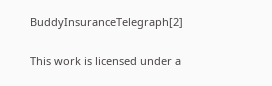BuddyInsuranceTelegraph[2]

This work is licensed under a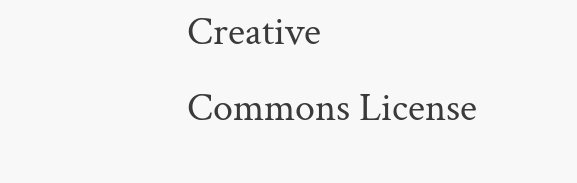Creative Commons License